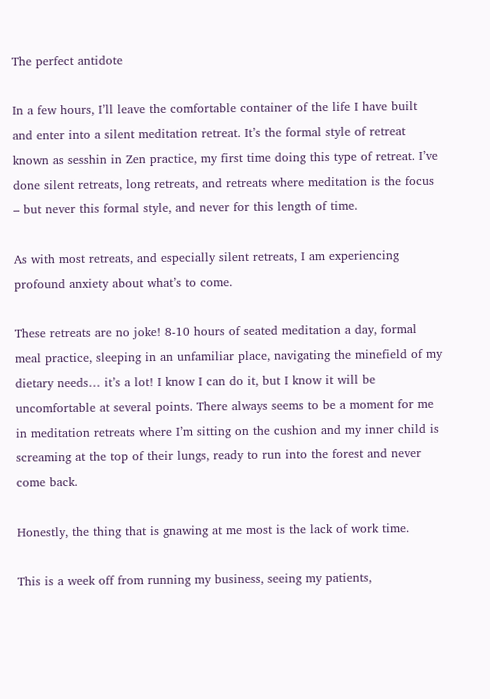The perfect antidote

In a few hours, I’ll leave the comfortable container of the life I have built and enter into a silent meditation retreat. It’s the formal style of retreat known as sesshin in Zen practice, my first time doing this type of retreat. I’ve done silent retreats, long retreats, and retreats where meditation is the focus – but never this formal style, and never for this length of time.

As with most retreats, and especially silent retreats, I am experiencing profound anxiety about what’s to come.

These retreats are no joke! 8-10 hours of seated meditation a day, formal meal practice, sleeping in an unfamiliar place, navigating the minefield of my dietary needs… it’s a lot! I know I can do it, but I know it will be uncomfortable at several points. There always seems to be a moment for me in meditation retreats where I’m sitting on the cushion and my inner child is screaming at the top of their lungs, ready to run into the forest and never come back.

Honestly, the thing that is gnawing at me most is the lack of work time.

This is a week off from running my business, seeing my patients,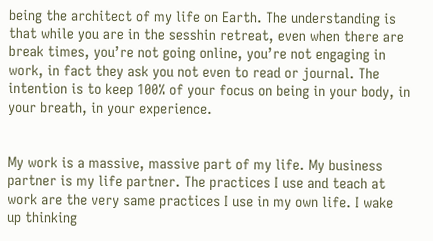being the architect of my life on Earth. The understanding is that while you are in the sesshin retreat, even when there are break times, you’re not going online, you’re not engaging in work, in fact they ask you not even to read or journal. The intention is to keep 100% of your focus on being in your body, in your breath, in your experience.


My work is a massive, massive part of my life. My business partner is my life partner. The practices I use and teach at work are the very same practices I use in my own life. I wake up thinking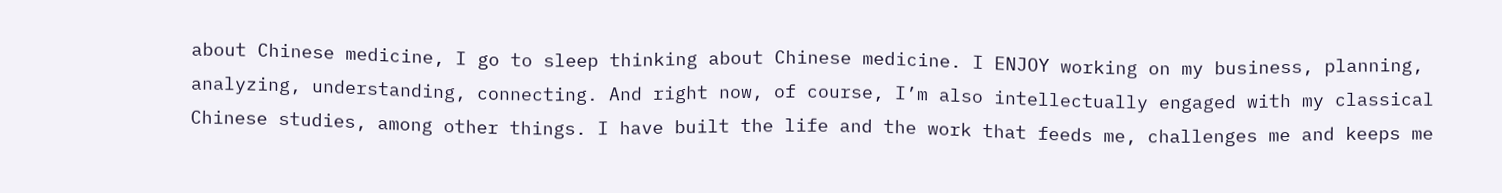about Chinese medicine, I go to sleep thinking about Chinese medicine. I ENJOY working on my business, planning, analyzing, understanding, connecting. And right now, of course, I’m also intellectually engaged with my classical Chinese studies, among other things. I have built the life and the work that feeds me, challenges me and keeps me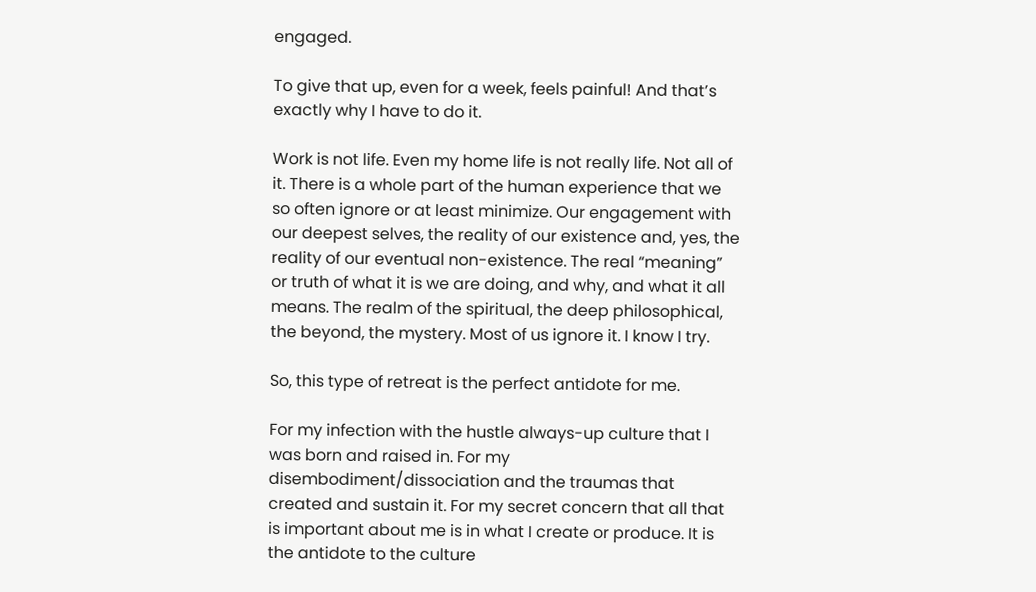engaged.

To give that up, even for a week, feels painful! And that’s exactly why I have to do it.

Work is not life. Even my home life is not really life. Not all of it. There is a whole part of the human experience that we so often ignore or at least minimize. Our engagement with our deepest selves, the reality of our existence and, yes, the reality of our eventual non-existence. The real “meaning” or truth of what it is we are doing, and why, and what it all means. The realm of the spiritual, the deep philosophical, the beyond, the mystery. Most of us ignore it. I know I try.

So, this type of retreat is the perfect antidote for me.

For my infection with the hustle always-up culture that I was born and raised in. For my disembodiment/dissociation and the traumas that created and sustain it. For my secret concern that all that is important about me is in what I create or produce. It is the antidote to the culture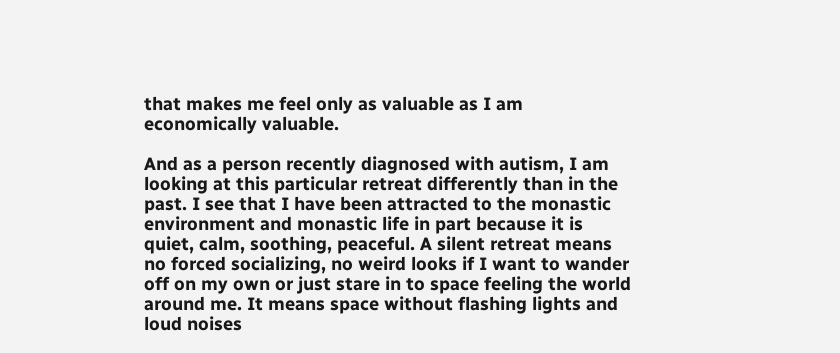that makes me feel only as valuable as I am economically valuable.

And as a person recently diagnosed with autism, I am looking at this particular retreat differently than in the past. I see that I have been attracted to the monastic environment and monastic life in part because it is quiet, calm, soothing, peaceful. A silent retreat means no forced socializing, no weird looks if I want to wander off on my own or just stare in to space feeling the world around me. It means space without flashing lights and loud noises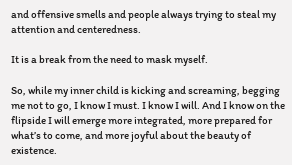and offensive smells and people always trying to steal my attention and centeredness.

It is a break from the need to mask myself.

So, while my inner child is kicking and screaming, begging me not to go, I know I must. I know I will. And I know on the flipside I will emerge more integrated, more prepared for what’s to come, and more joyful about the beauty of existence.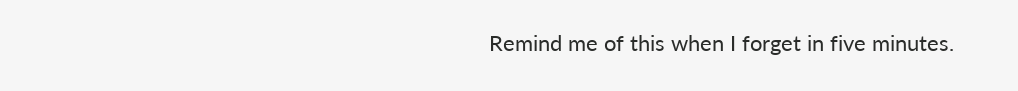Remind me of this when I forget in five minutes.